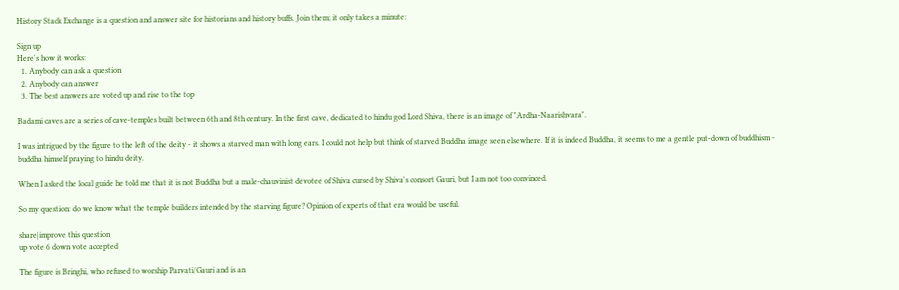History Stack Exchange is a question and answer site for historians and history buffs. Join them; it only takes a minute:

Sign up
Here's how it works:
  1. Anybody can ask a question
  2. Anybody can answer
  3. The best answers are voted up and rise to the top

Badami caves are a series of cave-temples built between 6th and 8th century. In the first cave, dedicated to hindu god Lord Shiva, there is an image of "Ardha-Naarishvara".

I was intrigued by the figure to the left of the deity - it shows a starved man with long ears. I could not help but think of starved Buddha image seen elsewhere. If it is indeed Buddha, it seems to me a gentle put-down of buddhism - buddha himself praying to hindu deity.

When I asked the local guide he told me that it is not Buddha but a male-chauvinist devotee of Shiva cursed by Shiva's consort Gauri, but I am not too convinced.

So my question: do we know what the temple builders intended by the starving figure? Opinion of experts of that era would be useful.

share|improve this question
up vote 6 down vote accepted

The figure is Bringhi, who refused to worship Parvati/Gauri and is an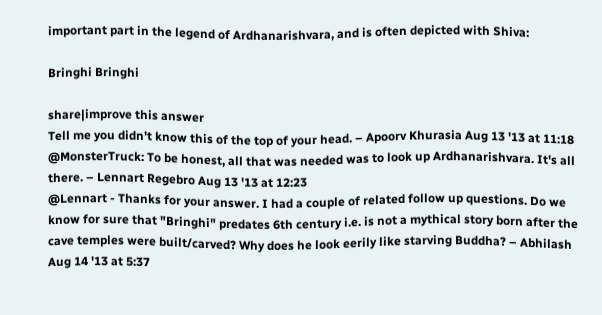important part in the legend of Ardhanarishvara, and is often depicted with Shiva:

Bringhi Bringhi

share|improve this answer
Tell me you didn't know this of the top of your head. – Apoorv Khurasia Aug 13 '13 at 11:18
@MonsterTruck: To be honest, all that was needed was to look up Ardhanarishvara. It's all there. – Lennart Regebro Aug 13 '13 at 12:23
@Lennart - Thanks for your answer. I had a couple of related follow up questions. Do we know for sure that "Bringhi" predates 6th century i.e. is not a mythical story born after the cave temples were built/carved? Why does he look eerily like starving Buddha? – Abhilash Aug 14 '13 at 5:37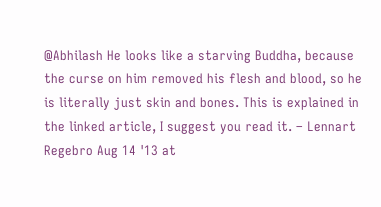@Abhilash He looks like a starving Buddha, because the curse on him removed his flesh and blood, so he is literally just skin and bones. This is explained in the linked article, I suggest you read it. – Lennart Regebro Aug 14 '13 at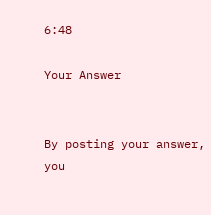6:48

Your Answer


By posting your answer, you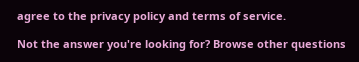agree to the privacy policy and terms of service.

Not the answer you're looking for? Browse other questions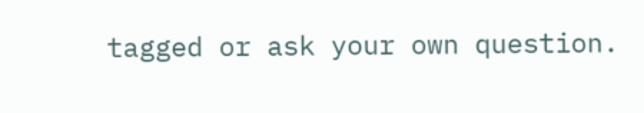tagged or ask your own question.